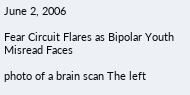June 2, 2006

Fear Circuit Flares as Bipolar Youth Misread Faces

photo of a brain scan The left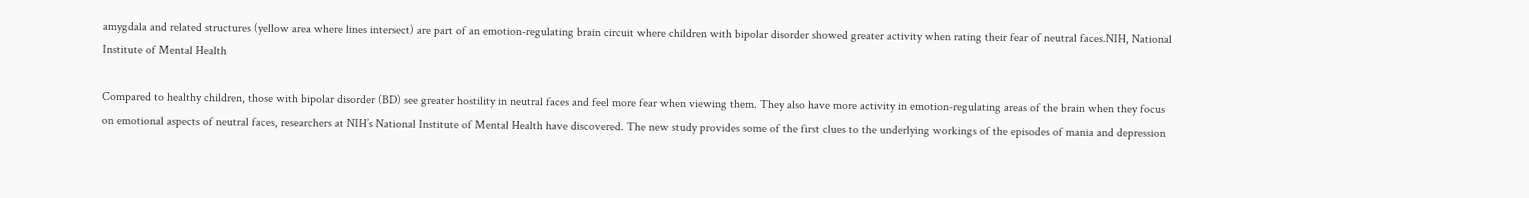amygdala and related structures (yellow area where lines intersect) are part of an emotion-regulating brain circuit where children with bipolar disorder showed greater activity when rating their fear of neutral faces.NIH, National Institute of Mental Health

Compared to healthy children, those with bipolar disorder (BD) see greater hostility in neutral faces and feel more fear when viewing them. They also have more activity in emotion-regulating areas of the brain when they focus on emotional aspects of neutral faces, researchers at NIH’s National Institute of Mental Health have discovered. The new study provides some of the first clues to the underlying workings of the episodes of mania and depression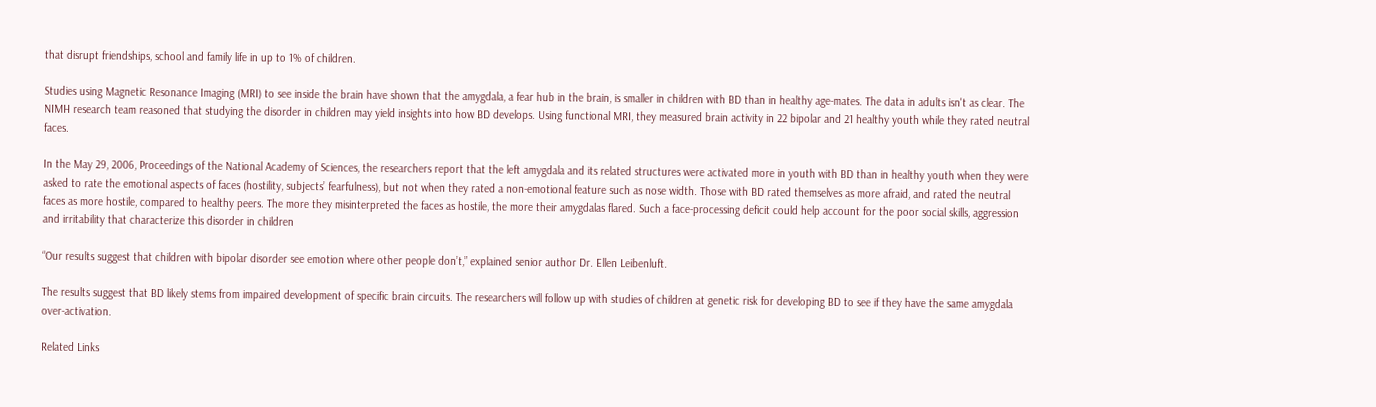that disrupt friendships, school and family life in up to 1% of children.

Studies using Magnetic Resonance Imaging (MRI) to see inside the brain have shown that the amygdala, a fear hub in the brain, is smaller in children with BD than in healthy age-mates. The data in adults isn't as clear. The NIMH research team reasoned that studying the disorder in children may yield insights into how BD develops. Using functional MRI, they measured brain activity in 22 bipolar and 21 healthy youth while they rated neutral faces.

In the May 29, 2006, Proceedings of the National Academy of Sciences, the researchers report that the left amygdala and its related structures were activated more in youth with BD than in healthy youth when they were asked to rate the emotional aspects of faces (hostility, subjects’ fearfulness), but not when they rated a non-emotional feature such as nose width. Those with BD rated themselves as more afraid, and rated the neutral faces as more hostile, compared to healthy peers. The more they misinterpreted the faces as hostile, the more their amygdalas flared. Such a face-processing deficit could help account for the poor social skills, aggression and irritability that characterize this disorder in children

“Our results suggest that children with bipolar disorder see emotion where other people don’t,” explained senior author Dr. Ellen Leibenluft.

The results suggest that BD likely stems from impaired development of specific brain circuits. The researchers will follow up with studies of children at genetic risk for developing BD to see if they have the same amygdala over-activation.

Related Links